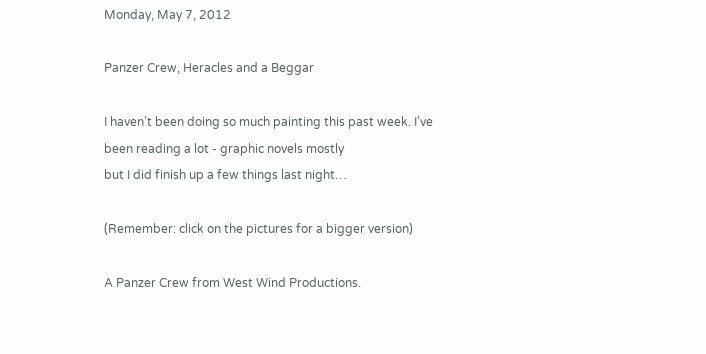Monday, May 7, 2012

Panzer Crew, Heracles and a Beggar

I haven’t been doing so much painting this past week. I’ve been reading a lot - graphic novels mostly
but I did finish up a few things last night…

(Remember: click on the pictures for a bigger version)

A Panzer Crew from West Wind Productions.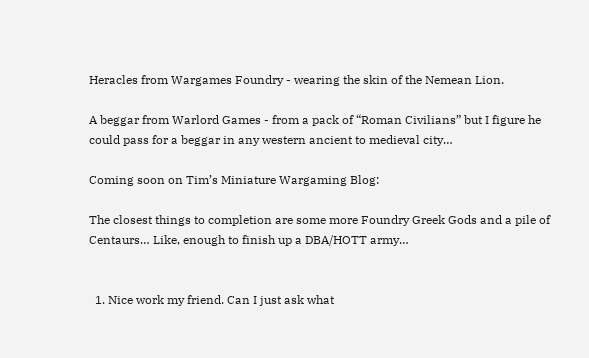Heracles from Wargames Foundry - wearing the skin of the Nemean Lion.

A beggar from Warlord Games - from a pack of “Roman Civilians” but I figure he could pass for a beggar in any western ancient to medieval city…

Coming soon on Tim’s Miniature Wargaming Blog:

The closest things to completion are some more Foundry Greek Gods and a pile of Centaurs… Like, enough to finish up a DBA/HOTT army…


  1. Nice work my friend. Can I just ask what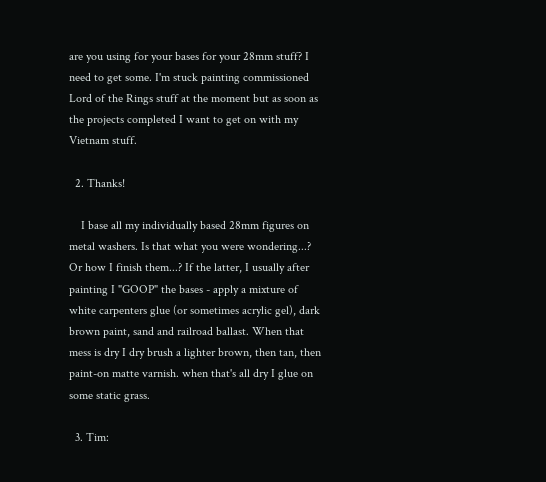are you using for your bases for your 28mm stuff? I need to get some. I'm stuck painting commissioned Lord of the Rings stuff at the moment but as soon as the projects completed I want to get on with my Vietnam stuff.

  2. Thanks!

    I base all my individually based 28mm figures on metal washers. Is that what you were wondering...? Or how I finish them...? If the latter, I usually after painting I "GOOP" the bases - apply a mixture of white carpenters glue (or sometimes acrylic gel), dark brown paint, sand and railroad ballast. When that mess is dry I dry brush a lighter brown, then tan, then paint-on matte varnish. when that's all dry I glue on some static grass.

  3. Tim: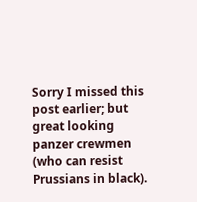Sorry I missed this post earlier; but great looking panzer crewmen (who can resist Prussians in black).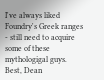I've always liked Foundry's Greek ranges - still need to acquire some of these mythologigal guys. Best, Dean